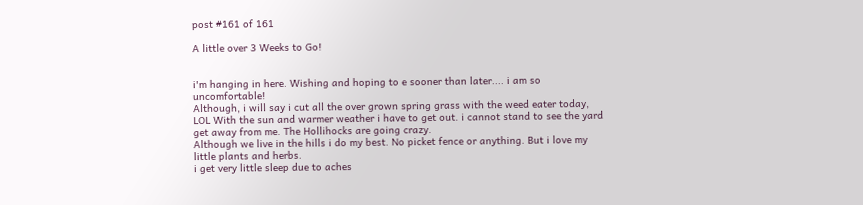post #161 of 161

A little over 3 Weeks to Go!


i'm hanging in here. Wishing and hoping to e sooner than later.... i am so uncomfortable!
Although, i will say i cut all the over grown spring grass with the weed eater today, LOL With the sun and warmer weather i have to get out. i cannot stand to see the yard get away from me. The Hollihocks are going crazy.
Although we live in the hills i do my best. No picket fence or anything. But i love my little plants and herbs.
i get very little sleep due to aches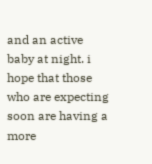and an active baby at night. i hope that those who are expecting soon are having a more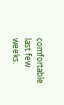comfortable last few weeks.